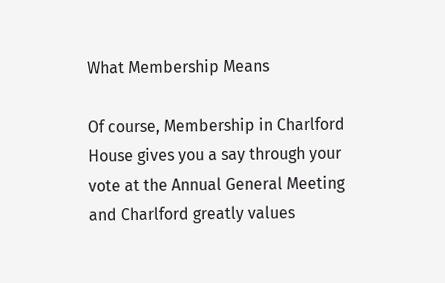What Membership Means

Of course, Membership in Charlford House gives you a say through your vote at the Annual General Meeting and Charlford greatly values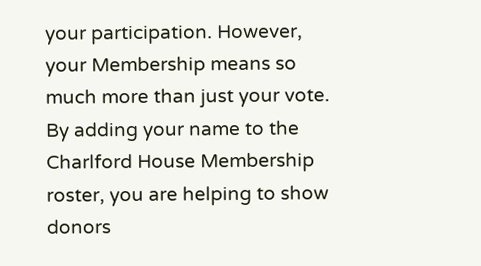your participation. However, your Membership means so much more than just your vote. By adding your name to the Charlford House Membership roster, you are helping to show donors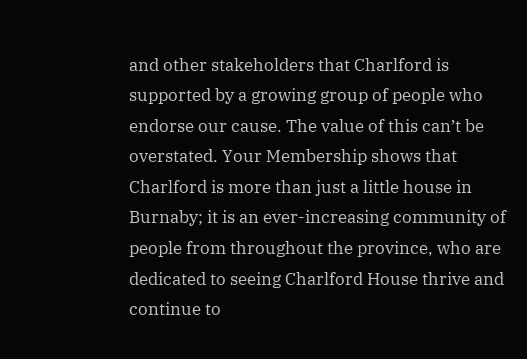and other stakeholders that Charlford is supported by a growing group of people who endorse our cause. The value of this can’t be overstated. Your Membership shows that Charlford is more than just a little house in Burnaby; it is an ever-increasing community of people from throughout the province, who are dedicated to seeing Charlford House thrive and continue to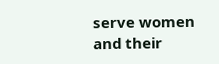serve women and their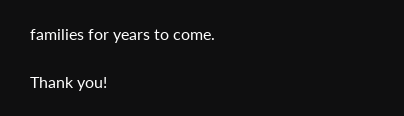families for years to come.

Thank you!